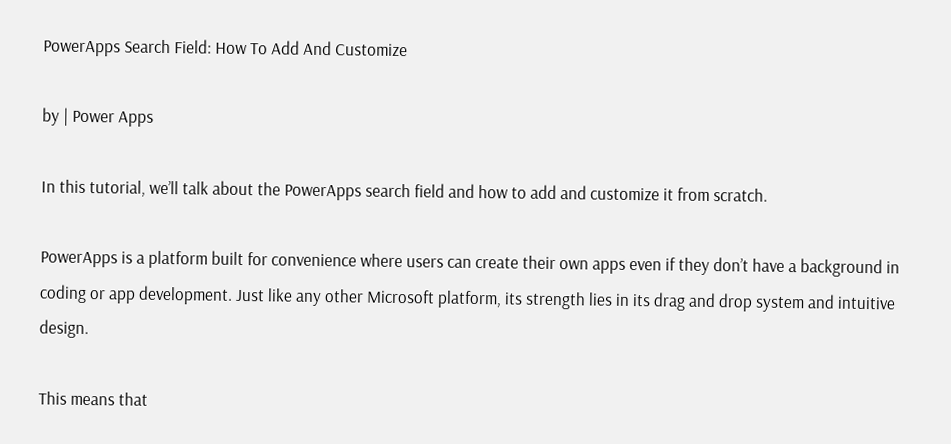PowerApps Search Field: How To Add And Customize

by | Power Apps

In this tutorial, we’ll talk about the PowerApps search field and how to add and customize it from scratch.

PowerApps is a platform built for convenience where users can create their own apps even if they don’t have a background in coding or app development. Just like any other Microsoft platform, its strength lies in its drag and drop system and intuitive design.

This means that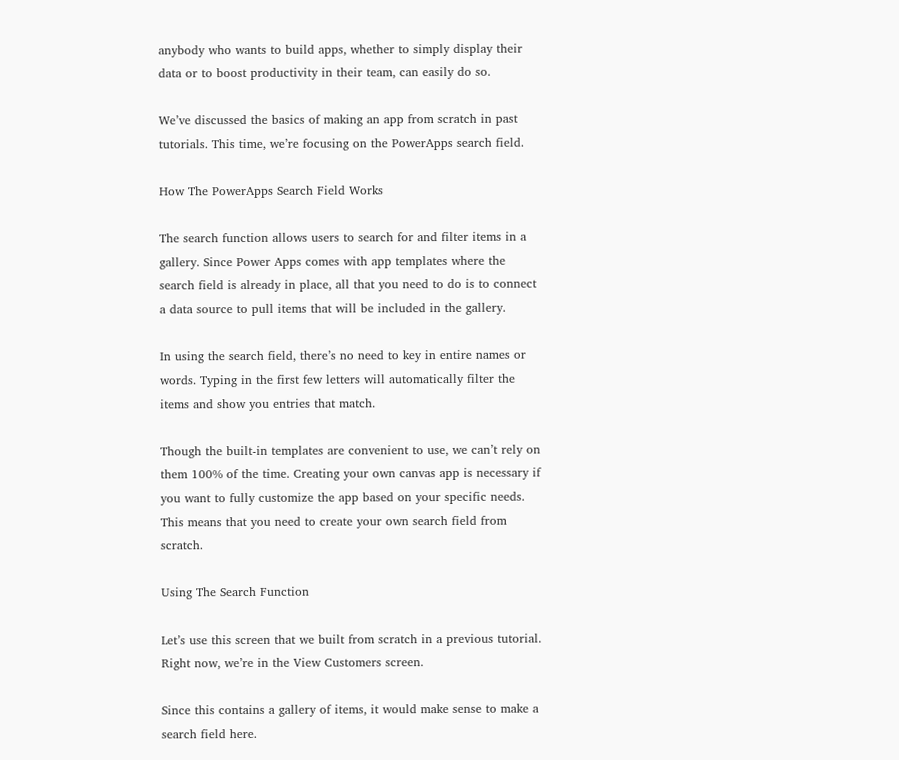anybody who wants to build apps, whether to simply display their data or to boost productivity in their team, can easily do so.

We’ve discussed the basics of making an app from scratch in past tutorials. This time, we’re focusing on the PowerApps search field.

How The PowerApps Search Field Works

The search function allows users to search for and filter items in a gallery. Since Power Apps comes with app templates where the search field is already in place, all that you need to do is to connect a data source to pull items that will be included in the gallery.

In using the search field, there’s no need to key in entire names or words. Typing in the first few letters will automatically filter the items and show you entries that match.

Though the built-in templates are convenient to use, we can’t rely on them 100% of the time. Creating your own canvas app is necessary if you want to fully customize the app based on your specific needs. This means that you need to create your own search field from scratch.

Using The Search Function

Let’s use this screen that we built from scratch in a previous tutorial. Right now, we’re in the View Customers screen.

Since this contains a gallery of items, it would make sense to make a search field here.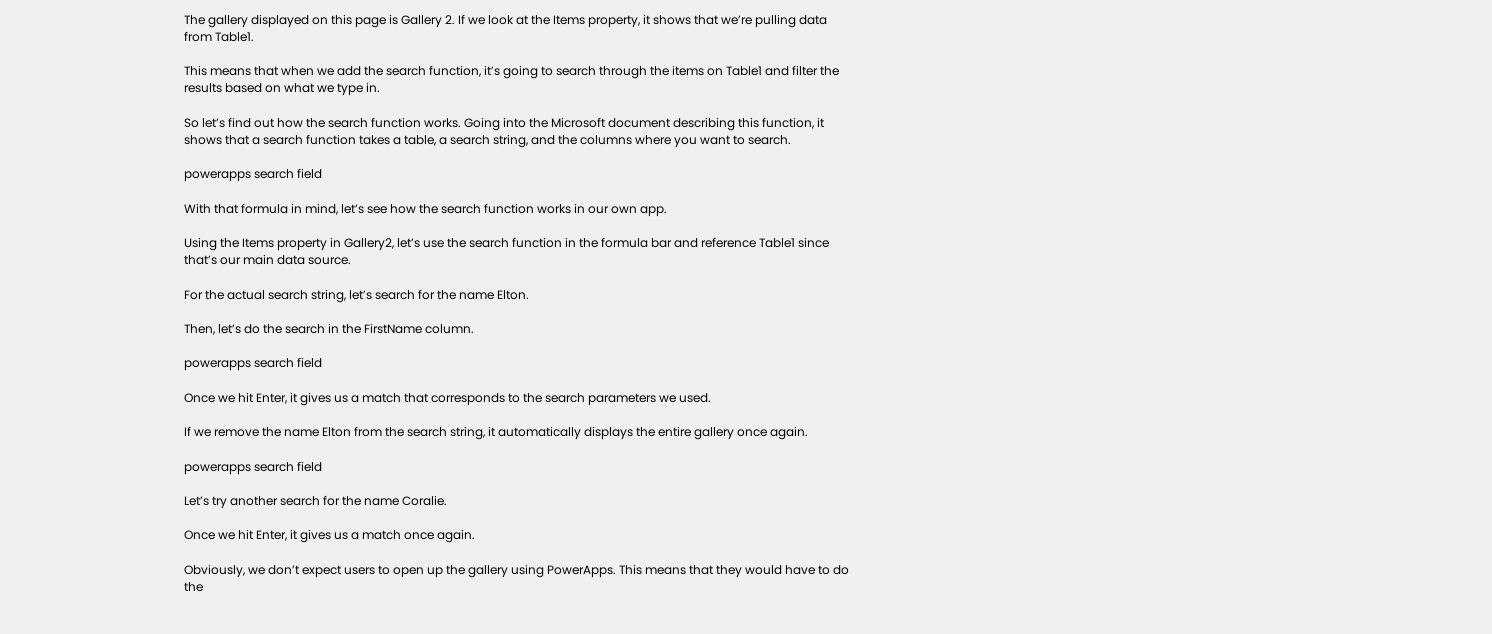The gallery displayed on this page is Gallery 2. If we look at the Items property, it shows that we’re pulling data from Table1.

This means that when we add the search function, it’s going to search through the items on Table1 and filter the results based on what we type in.

So let’s find out how the search function works. Going into the Microsoft document describing this function, it shows that a search function takes a table, a search string, and the columns where you want to search.

powerapps search field

With that formula in mind, let’s see how the search function works in our own app.

Using the Items property in Gallery2, let’s use the search function in the formula bar and reference Table1 since that’s our main data source.

For the actual search string, let’s search for the name Elton.

Then, let’s do the search in the FirstName column.

powerapps search field

Once we hit Enter, it gives us a match that corresponds to the search parameters we used.

If we remove the name Elton from the search string, it automatically displays the entire gallery once again.

powerapps search field

Let’s try another search for the name Coralie.

Once we hit Enter, it gives us a match once again.

Obviously, we don’t expect users to open up the gallery using PowerApps. This means that they would have to do the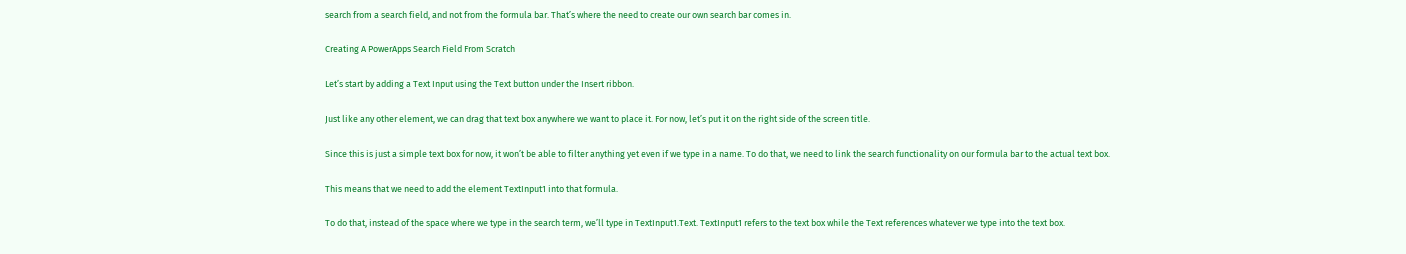search from a search field, and not from the formula bar. That’s where the need to create our own search bar comes in.

Creating A PowerApps Search Field From Scratch

Let’s start by adding a Text Input using the Text button under the Insert ribbon.

Just like any other element, we can drag that text box anywhere we want to place it. For now, let’s put it on the right side of the screen title.

Since this is just a simple text box for now, it won’t be able to filter anything yet even if we type in a name. To do that, we need to link the search functionality on our formula bar to the actual text box.

This means that we need to add the element TextInput1 into that formula.

To do that, instead of the space where we type in the search term, we’ll type in TextInput1.Text. TextInput1 refers to the text box while the Text references whatever we type into the text box.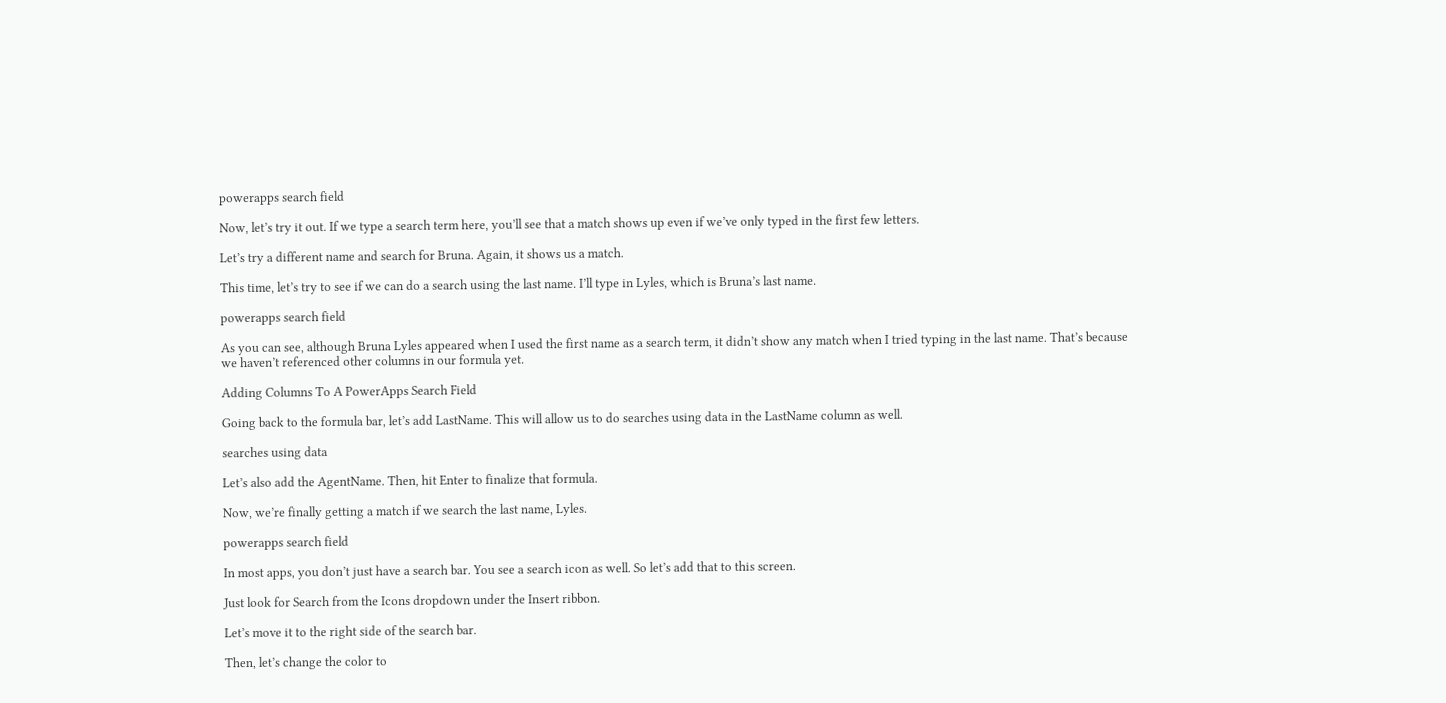powerapps search field

Now, let’s try it out. If we type a search term here, you’ll see that a match shows up even if we’ve only typed in the first few letters.

Let’s try a different name and search for Bruna. Again, it shows us a match.

This time, let’s try to see if we can do a search using the last name. I’ll type in Lyles, which is Bruna’s last name.

powerapps search field

As you can see, although Bruna Lyles appeared when I used the first name as a search term, it didn’t show any match when I tried typing in the last name. That’s because we haven’t referenced other columns in our formula yet.

Adding Columns To A PowerApps Search Field

Going back to the formula bar, let’s add LastName. This will allow us to do searches using data in the LastName column as well.

searches using data

Let’s also add the AgentName. Then, hit Enter to finalize that formula.

Now, we’re finally getting a match if we search the last name, Lyles.

powerapps search field

In most apps, you don’t just have a search bar. You see a search icon as well. So let’s add that to this screen.

Just look for Search from the Icons dropdown under the Insert ribbon.

Let’s move it to the right side of the search bar.

Then, let’s change the color to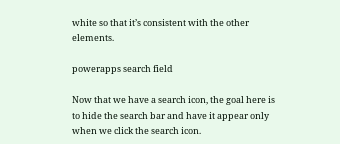white so that it’s consistent with the other elements.

powerapps search field

Now that we have a search icon, the goal here is to hide the search bar and have it appear only when we click the search icon.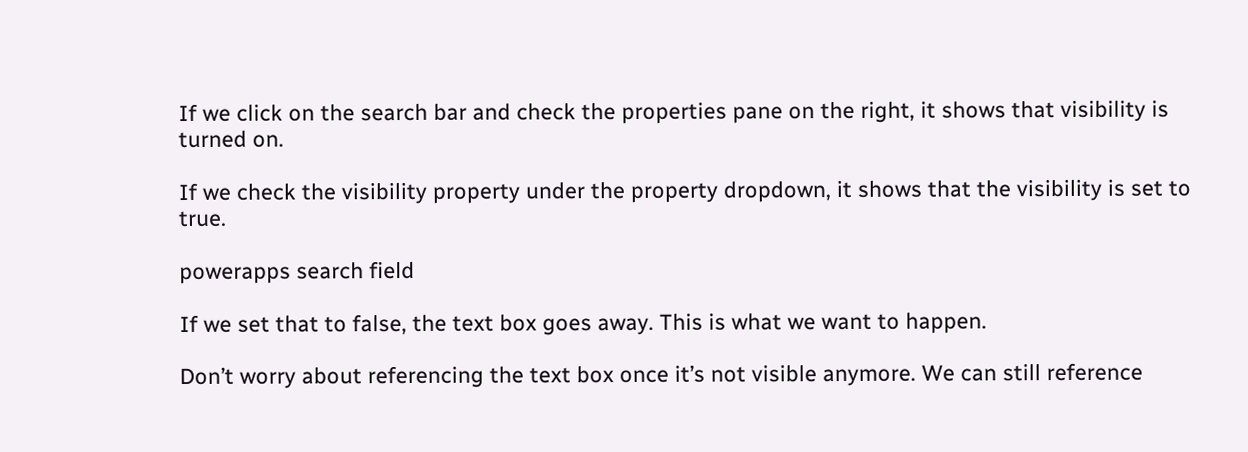If we click on the search bar and check the properties pane on the right, it shows that visibility is turned on.

If we check the visibility property under the property dropdown, it shows that the visibility is set to true.

powerapps search field

If we set that to false, the text box goes away. This is what we want to happen.

Don’t worry about referencing the text box once it’s not visible anymore. We can still reference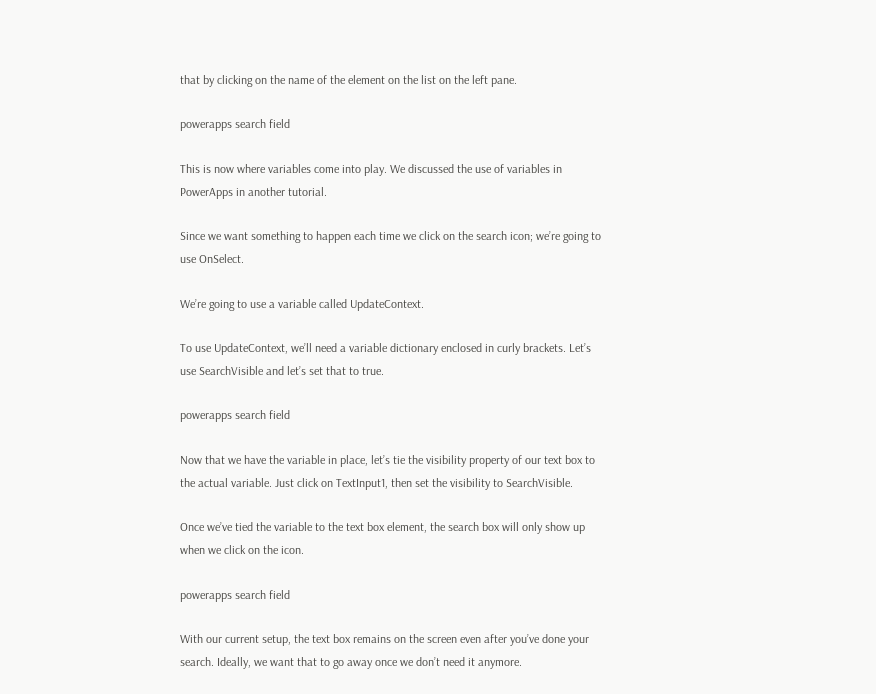that by clicking on the name of the element on the list on the left pane.

powerapps search field

This is now where variables come into play. We discussed the use of variables in PowerApps in another tutorial.

Since we want something to happen each time we click on the search icon; we’re going to use OnSelect.

We’re going to use a variable called UpdateContext.

To use UpdateContext, we’ll need a variable dictionary enclosed in curly brackets. Let’s use SearchVisible and let’s set that to true.

powerapps search field

Now that we have the variable in place, let’s tie the visibility property of our text box to the actual variable. Just click on TextInput1, then set the visibility to SearchVisible.

Once we’ve tied the variable to the text box element, the search box will only show up when we click on the icon.

powerapps search field

With our current setup, the text box remains on the screen even after you’ve done your search. Ideally, we want that to go away once we don’t need it anymore.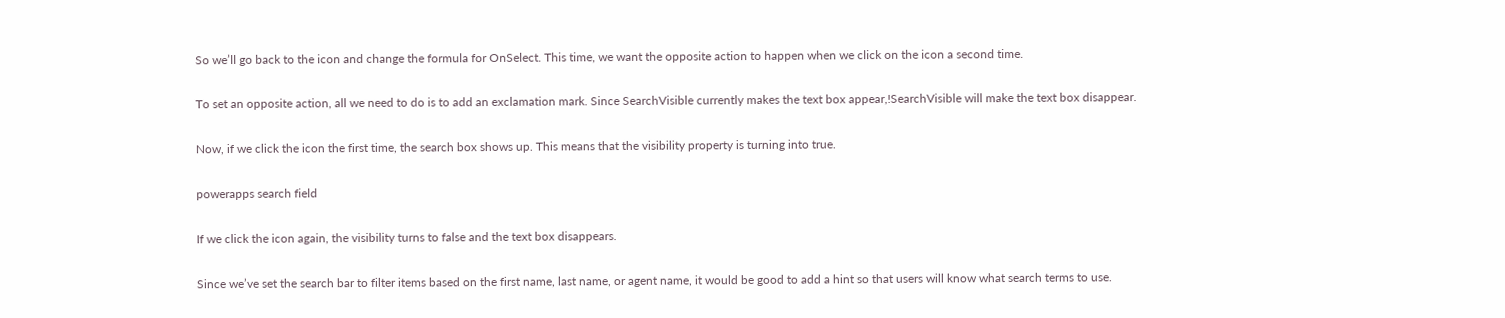So we’ll go back to the icon and change the formula for OnSelect. This time, we want the opposite action to happen when we click on the icon a second time.

To set an opposite action, all we need to do is to add an exclamation mark. Since SearchVisible currently makes the text box appear,!SearchVisible will make the text box disappear.

Now, if we click the icon the first time, the search box shows up. This means that the visibility property is turning into true.

powerapps search field

If we click the icon again, the visibility turns to false and the text box disappears.

Since we’ve set the search bar to filter items based on the first name, last name, or agent name, it would be good to add a hint so that users will know what search terms to use.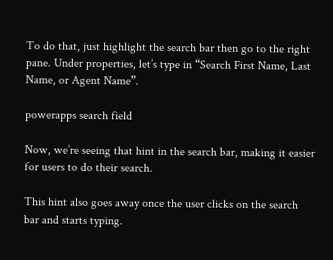To do that, just highlight the search bar then go to the right pane. Under properties, let’s type in “Search First Name, Last Name, or Agent Name”.

powerapps search field

Now, we’re seeing that hint in the search bar, making it easier for users to do their search.

This hint also goes away once the user clicks on the search bar and starts typing.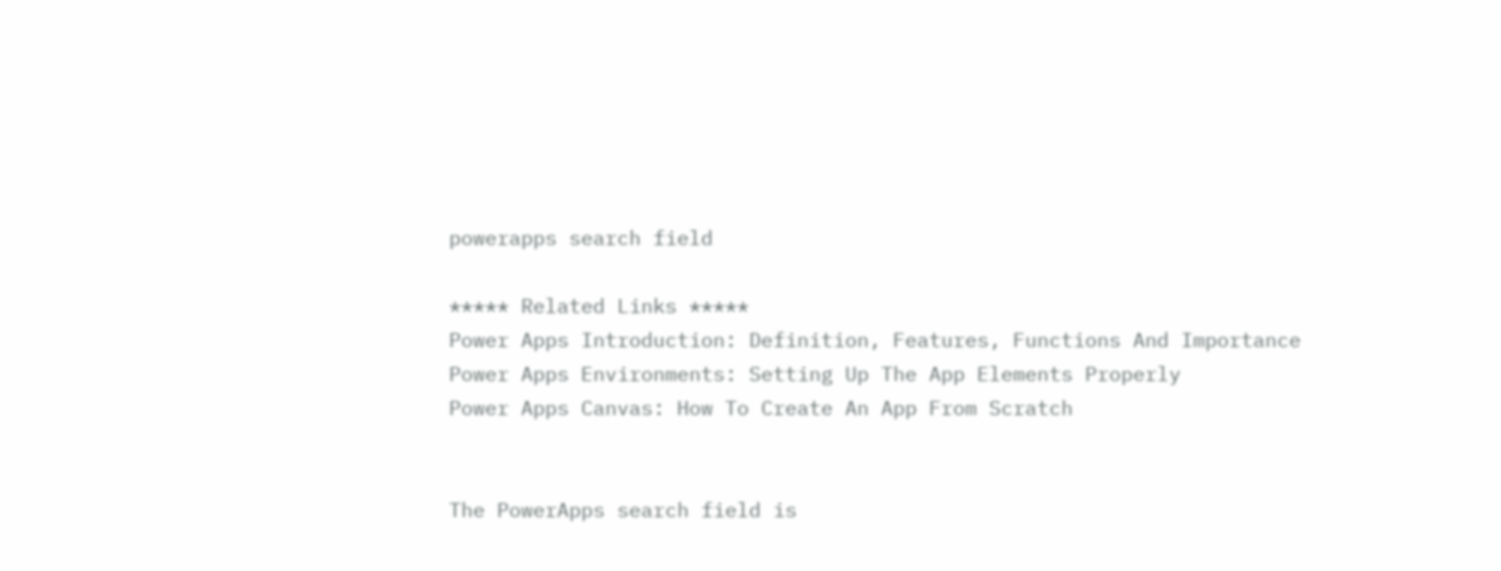powerapps search field

***** Related Links *****
Power Apps Introduction: Definition, Features, Functions And Importance
Power Apps Environments: Setting Up The App Elements Properly
Power Apps Canvas: How To Create An App From Scratch


The PowerApps search field is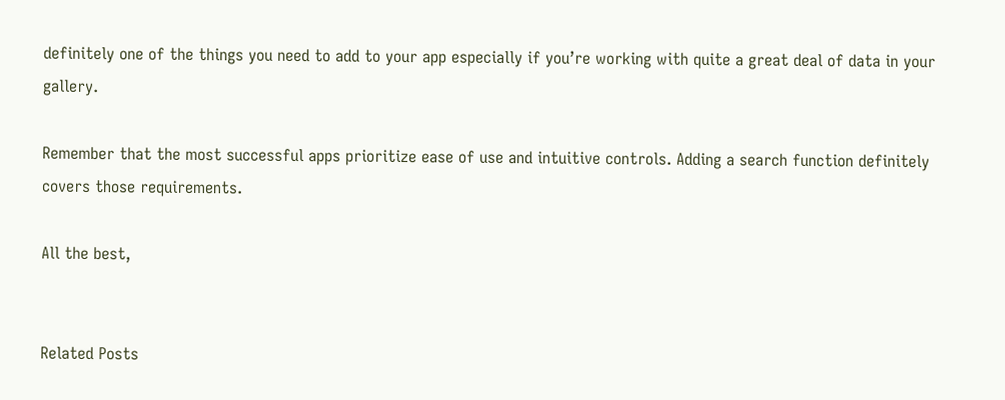definitely one of the things you need to add to your app especially if you’re working with quite a great deal of data in your gallery.

Remember that the most successful apps prioritize ease of use and intuitive controls. Adding a search function definitely covers those requirements.

All the best,


Related Posts